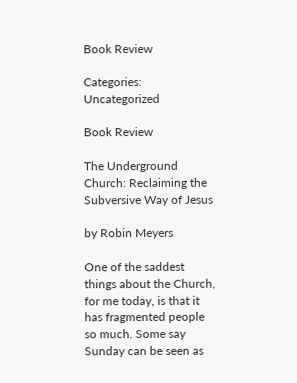Book Review

Categories: Uncategorized

Book Review

The Underground Church: Reclaiming the Subversive Way of Jesus

by Robin Meyers

One of the saddest things about the Church, for me today, is that it has fragmented people so much. Some say Sunday can be seen as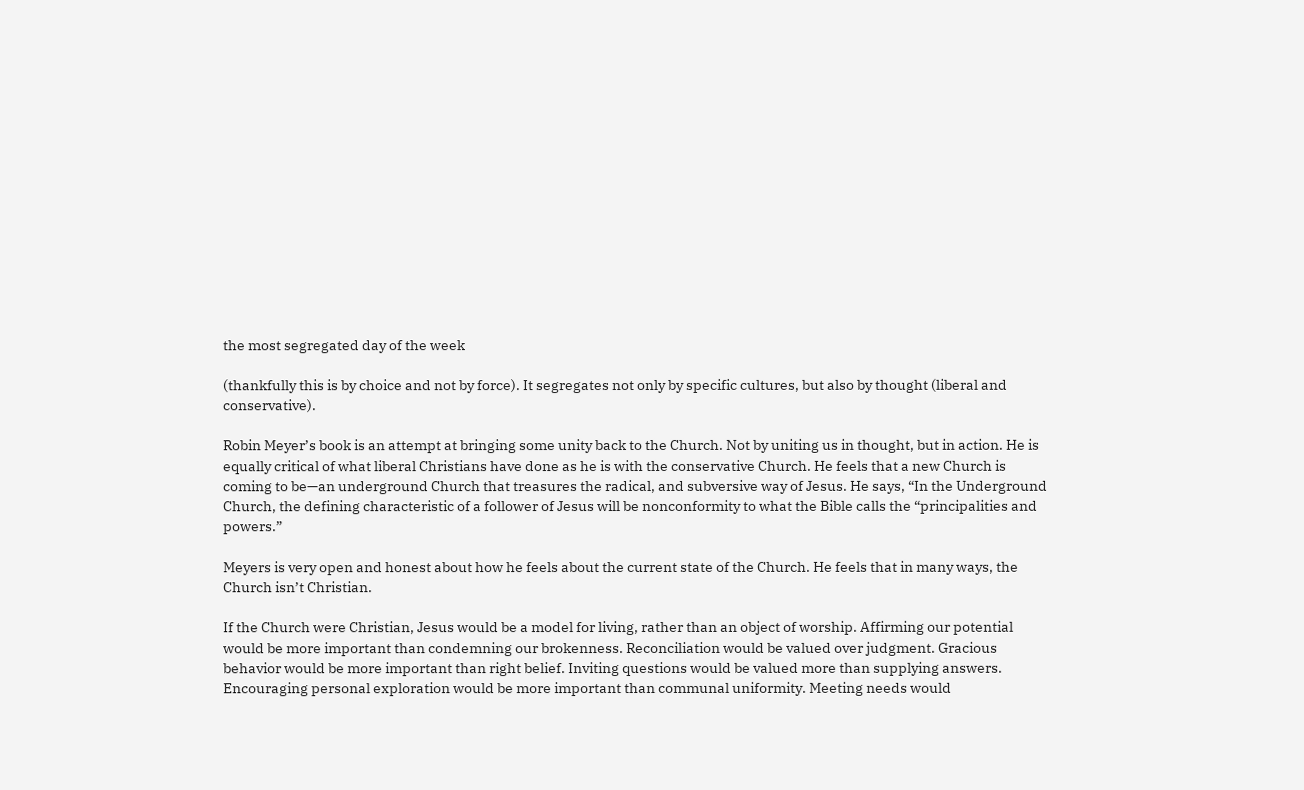the most segregated day of the week

(thankfully this is by choice and not by force). It segregates not only by specific cultures, but also by thought (liberal and conservative).

Robin Meyer’s book is an attempt at bringing some unity back to the Church. Not by uniting us in thought, but in action. He is equally critical of what liberal Christians have done as he is with the conservative Church. He feels that a new Church is coming to be—an underground Church that treasures the radical, and subversive way of Jesus. He says, “In the Underground Church, the defining characteristic of a follower of Jesus will be nonconformity to what the Bible calls the “principalities and powers.”

Meyers is very open and honest about how he feels about the current state of the Church. He feels that in many ways, the Church isn’t Christian.

If the Church were Christian, Jesus would be a model for living, rather than an object of worship. Affirming our potential would be more important than condemning our brokenness. Reconciliation would be valued over judgment. Gracious behavior would be more important than right belief. Inviting questions would be valued more than supplying answers. Encouraging personal exploration would be more important than communal uniformity. Meeting needs would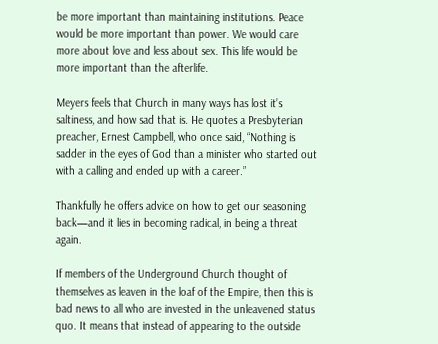be more important than maintaining institutions. Peace would be more important than power. We would care more about love and less about sex. This life would be more important than the afterlife.

Meyers feels that Church in many ways has lost it’s saltiness, and how sad that is. He quotes a Presbyterian preacher, Ernest Campbell, who once said, “Nothing is sadder in the eyes of God than a minister who started out with a calling and ended up with a career.”

Thankfully he offers advice on how to get our seasoning back—and it lies in becoming radical, in being a threat again.

If members of the Underground Church thought of themselves as leaven in the loaf of the Empire, then this is bad news to all who are invested in the unleavened status quo. It means that instead of appearing to the outside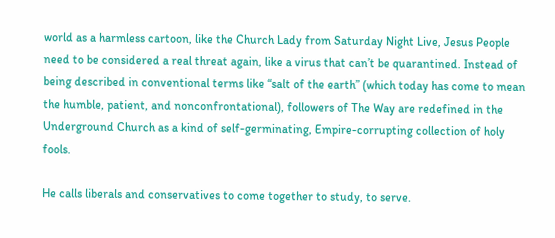world as a harmless cartoon, like the Church Lady from Saturday Night Live, Jesus People need to be considered a real threat again, like a virus that can’t be quarantined. Instead of being described in conventional terms like “salt of the earth” (which today has come to mean the humble, patient, and nonconfrontational), followers of The Way are redefined in the Underground Church as a kind of self-germinating, Empire-corrupting collection of holy fools.

He calls liberals and conservatives to come together to study, to serve.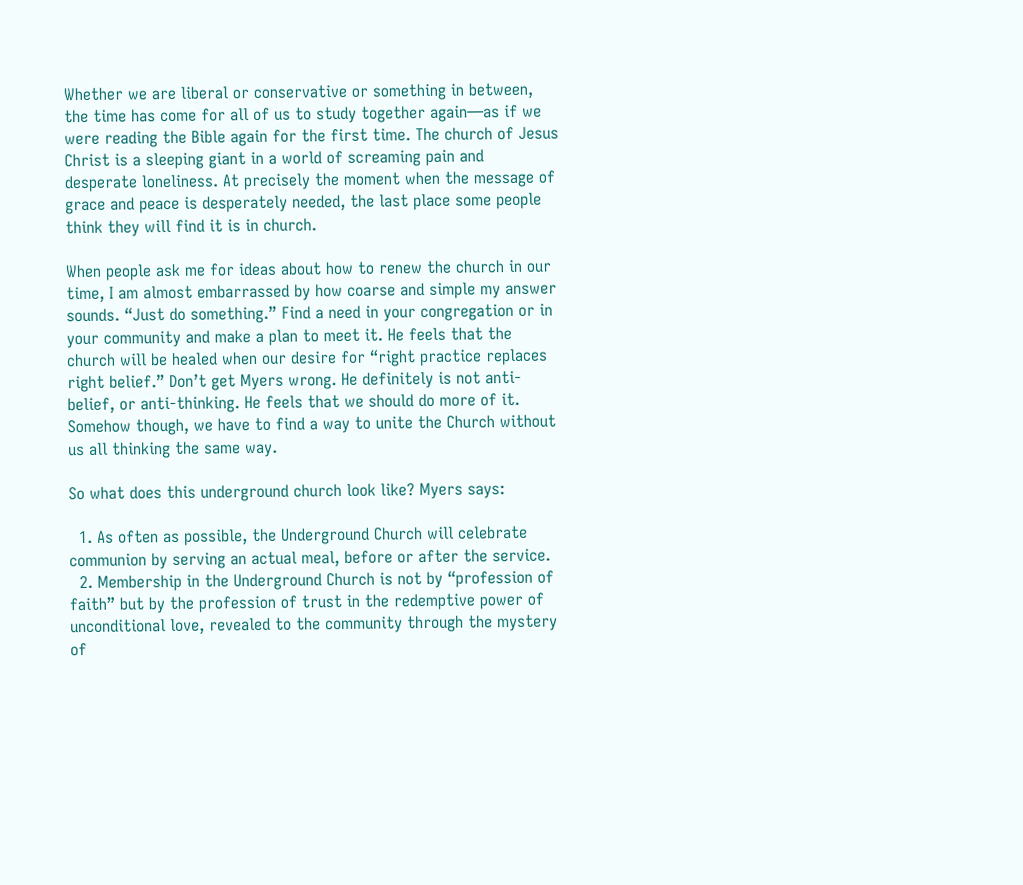Whether we are liberal or conservative or something in between, the time has come for all of us to study together again—as if we were reading the Bible again for the first time. The church of Jesus Christ is a sleeping giant in a world of screaming pain and desperate loneliness. At precisely the moment when the message of grace and peace is desperately needed, the last place some people think they will find it is in church.

When people ask me for ideas about how to renew the church in our time, I am almost embarrassed by how coarse and simple my answer sounds. “Just do something.” Find a need in your congregation or in your community and make a plan to meet it. He feels that the church will be healed when our desire for “right practice replaces right belief.” Don’t get Myers wrong. He definitely is not anti-belief, or anti-thinking. He feels that we should do more of it. Somehow though, we have to find a way to unite the Church without us all thinking the same way.

So what does this underground church look like? Myers says:

  1. As often as possible, the Underground Church will celebrate communion by serving an actual meal, before or after the service.
  2. Membership in the Underground Church is not by “profession of faith” but by the profession of trust in the redemptive power of unconditional love, revealed to the community through the mystery of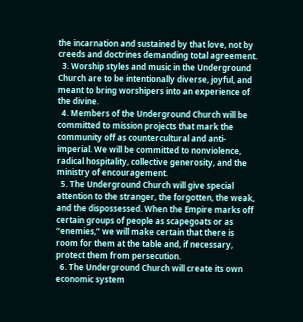the incarnation and sustained by that love, not by creeds and doctrines demanding total agreement.
  3. Worship styles and music in the Underground Church are to be intentionally diverse, joyful, and meant to bring worshipers into an experience of the divine.
  4. Members of the Underground Church will be committed to mission projects that mark the community off as countercultural and anti-imperial. We will be committed to nonviolence, radical hospitality, collective generosity, and the ministry of encouragement.
  5. The Underground Church will give special attention to the stranger, the forgotten, the weak, and the dispossessed. When the Empire marks off certain groups of people as scapegoats or as “enemies,” we will make certain that there is room for them at the table and, if necessary, protect them from persecution.
  6. The Underground Church will create its own economic system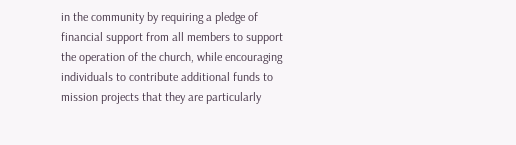in the community by requiring a pledge of financial support from all members to support the operation of the church, while encouraging individuals to contribute additional funds to mission projects that they are particularly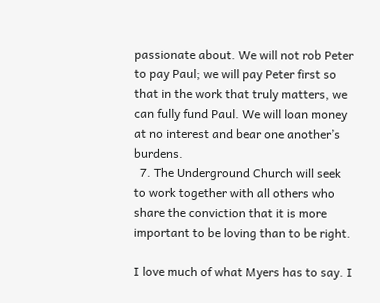passionate about. We will not rob Peter to pay Paul; we will pay Peter first so that in the work that truly matters, we can fully fund Paul. We will loan money at no interest and bear one another’s burdens.
  7. The Underground Church will seek to work together with all others who share the conviction that it is more important to be loving than to be right.

I love much of what Myers has to say. I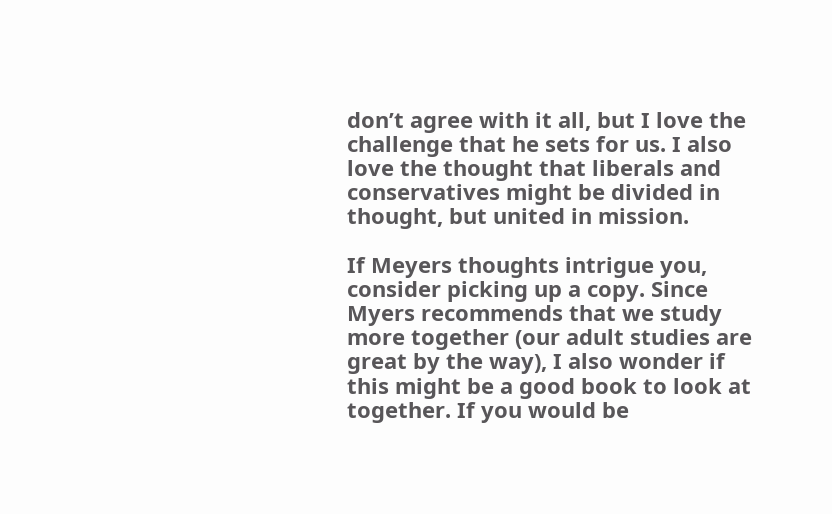don’t agree with it all, but I love the challenge that he sets for us. I also love the thought that liberals and conservatives might be divided in thought, but united in mission.

If Meyers thoughts intrigue you, consider picking up a copy. Since Myers recommends that we study more together (our adult studies are great by the way), I also wonder if this might be a good book to look at together. If you would be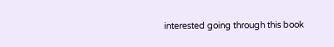interested going through this book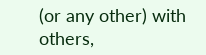(or any other) with others,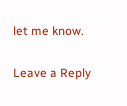let me know.

Leave a Reply